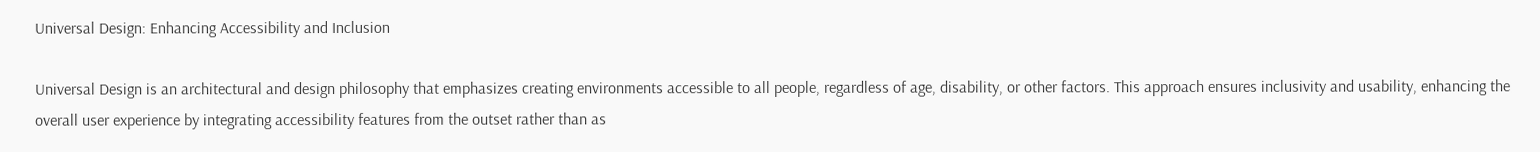Universal Design: Enhancing Accessibility and Inclusion

Universal Design is an architectural and design philosophy that emphasizes creating environments accessible to all people, regardless of age, disability, or other factors. This approach ensures inclusivity and usability, enhancing the overall user experience by integrating accessibility features from the outset rather than as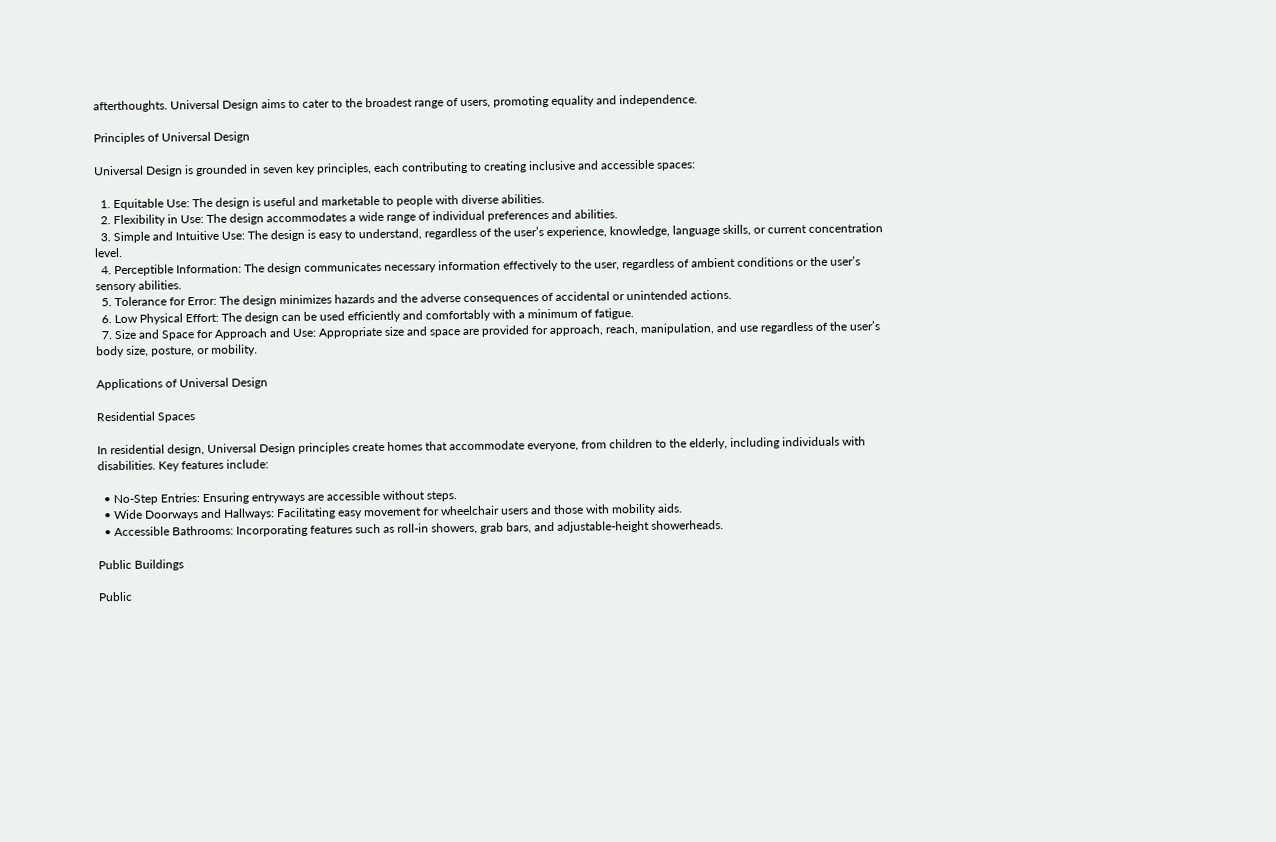afterthoughts. Universal Design aims to cater to the broadest range of users, promoting equality and independence.

Principles of Universal Design

Universal Design is grounded in seven key principles, each contributing to creating inclusive and accessible spaces:

  1. Equitable Use: The design is useful and marketable to people with diverse abilities.
  2. Flexibility in Use: The design accommodates a wide range of individual preferences and abilities.
  3. Simple and Intuitive Use: The design is easy to understand, regardless of the user’s experience, knowledge, language skills, or current concentration level.
  4. Perceptible Information: The design communicates necessary information effectively to the user, regardless of ambient conditions or the user’s sensory abilities.
  5. Tolerance for Error: The design minimizes hazards and the adverse consequences of accidental or unintended actions.
  6. Low Physical Effort: The design can be used efficiently and comfortably with a minimum of fatigue.
  7. Size and Space for Approach and Use: Appropriate size and space are provided for approach, reach, manipulation, and use regardless of the user’s body size, posture, or mobility.

Applications of Universal Design

Residential Spaces

In residential design, Universal Design principles create homes that accommodate everyone, from children to the elderly, including individuals with disabilities. Key features include:

  • No-Step Entries: Ensuring entryways are accessible without steps.
  • Wide Doorways and Hallways: Facilitating easy movement for wheelchair users and those with mobility aids.
  • Accessible Bathrooms: Incorporating features such as roll-in showers, grab bars, and adjustable-height showerheads.

Public Buildings

Public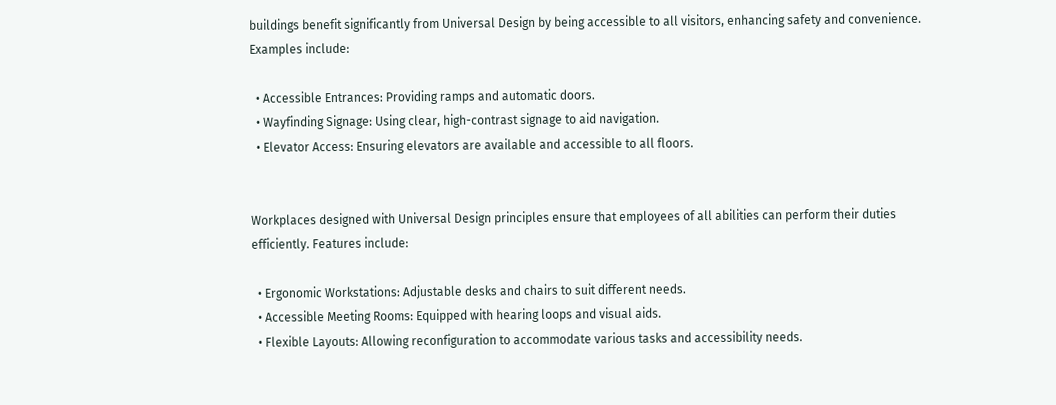buildings benefit significantly from Universal Design by being accessible to all visitors, enhancing safety and convenience. Examples include:

  • Accessible Entrances: Providing ramps and automatic doors.
  • Wayfinding Signage: Using clear, high-contrast signage to aid navigation.
  • Elevator Access: Ensuring elevators are available and accessible to all floors.


Workplaces designed with Universal Design principles ensure that employees of all abilities can perform their duties efficiently. Features include:

  • Ergonomic Workstations: Adjustable desks and chairs to suit different needs.
  • Accessible Meeting Rooms: Equipped with hearing loops and visual aids.
  • Flexible Layouts: Allowing reconfiguration to accommodate various tasks and accessibility needs.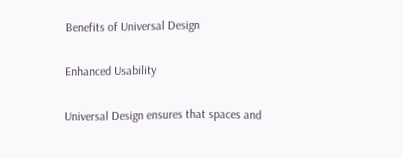Benefits of Universal Design

Enhanced Usability

Universal Design ensures that spaces and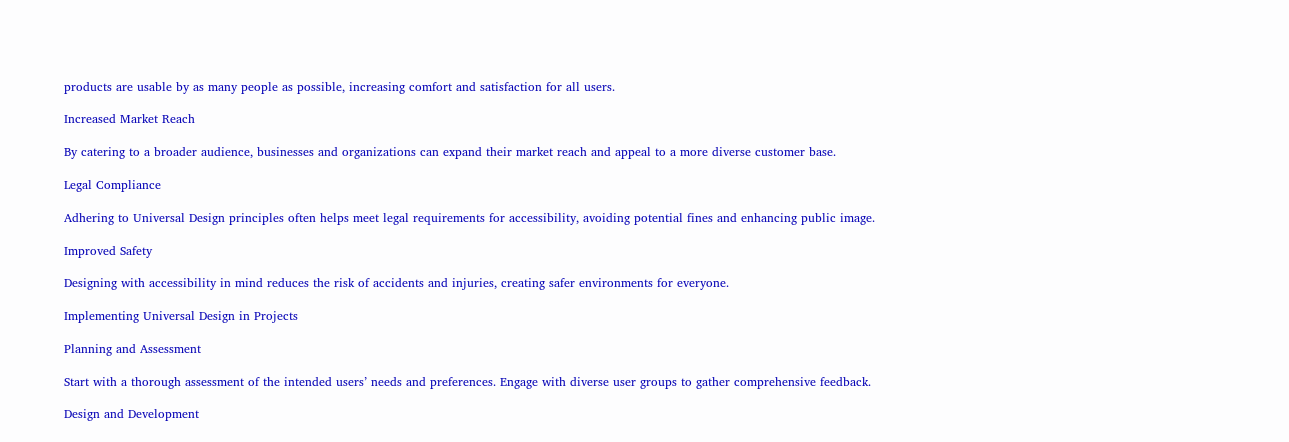products are usable by as many people as possible, increasing comfort and satisfaction for all users.

Increased Market Reach

By catering to a broader audience, businesses and organizations can expand their market reach and appeal to a more diverse customer base.

Legal Compliance

Adhering to Universal Design principles often helps meet legal requirements for accessibility, avoiding potential fines and enhancing public image.

Improved Safety

Designing with accessibility in mind reduces the risk of accidents and injuries, creating safer environments for everyone.

Implementing Universal Design in Projects

Planning and Assessment

Start with a thorough assessment of the intended users’ needs and preferences. Engage with diverse user groups to gather comprehensive feedback.

Design and Development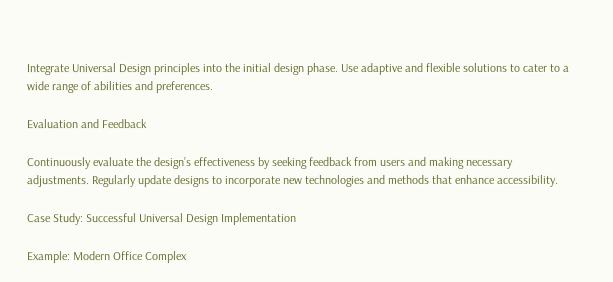Integrate Universal Design principles into the initial design phase. Use adaptive and flexible solutions to cater to a wide range of abilities and preferences.

Evaluation and Feedback

Continuously evaluate the design’s effectiveness by seeking feedback from users and making necessary adjustments. Regularly update designs to incorporate new technologies and methods that enhance accessibility.

Case Study: Successful Universal Design Implementation

Example: Modern Office Complex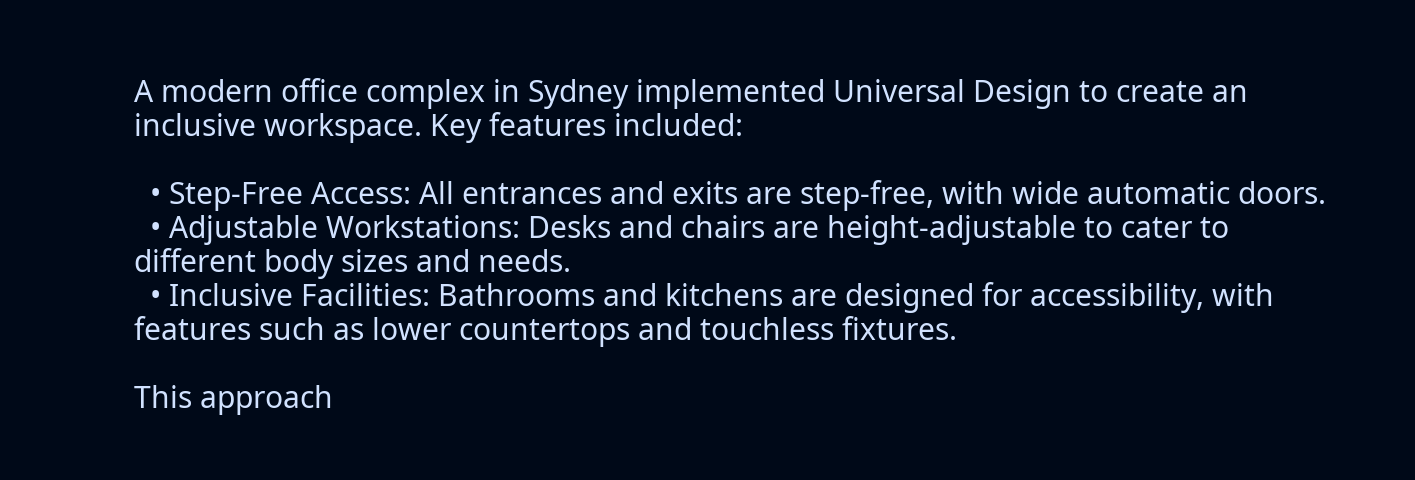A modern office complex in Sydney implemented Universal Design to create an inclusive workspace. Key features included:

  • Step-Free Access: All entrances and exits are step-free, with wide automatic doors.
  • Adjustable Workstations: Desks and chairs are height-adjustable to cater to different body sizes and needs.
  • Inclusive Facilities: Bathrooms and kitchens are designed for accessibility, with features such as lower countertops and touchless fixtures.

This approach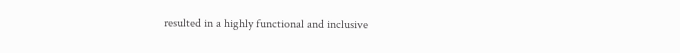resulted in a highly functional and inclusive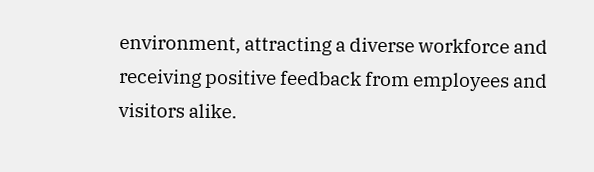environment, attracting a diverse workforce and receiving positive feedback from employees and visitors alike.